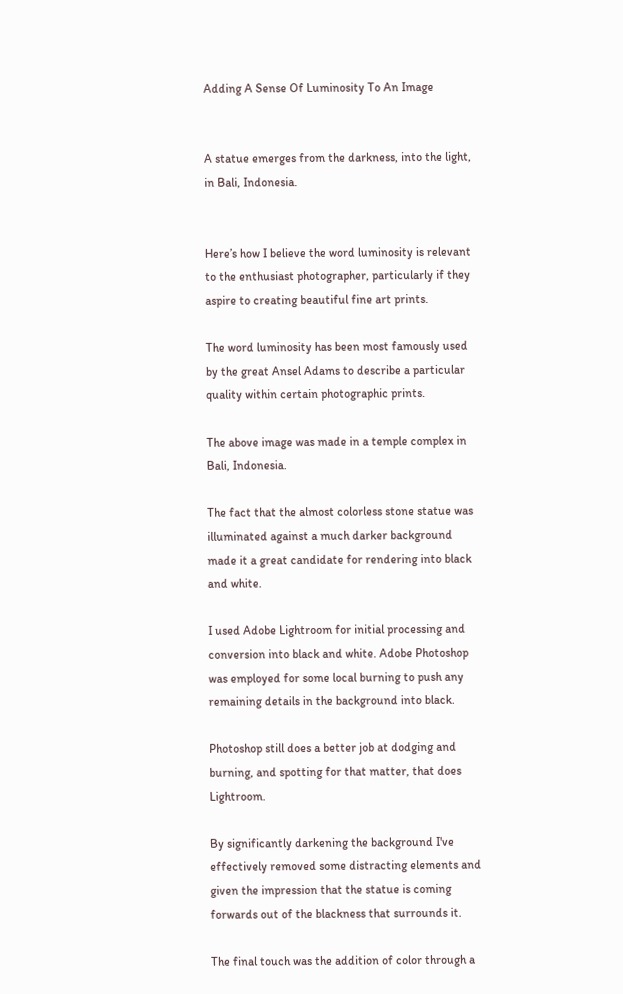Adding A Sense Of Luminosity To An Image


A statue emerges from the darkness, into the light, in Bali, Indonesia.


Here’s how I believe the word luminosity is relevant to the enthusiast photographer, particularly if they aspire to creating beautiful fine art prints.

The word luminosity has been most famously used by the great Ansel Adams to describe a particular quality within certain photographic prints.

The above image was made in a temple complex in Bali, Indonesia.

The fact that the almost colorless stone statue was illuminated against a much darker background made it a great candidate for rendering into black and white.

I used Adobe Lightroom for initial processing and conversion into black and white. Adobe Photoshop was employed for some local burning to push any remaining details in the background into black.

Photoshop still does a better job at dodging and burning, and spotting for that matter, that does Lightroom.

By significantly darkening the background I've effectively removed some distracting elements and given the impression that the statue is coming forwards out of the blackness that surrounds it.

The final touch was the addition of color through a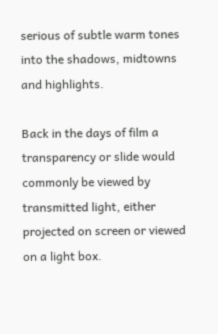serious of subtle warm tones into the shadows, midtowns and highlights.

Back in the days of film a transparency or slide would commonly be viewed by transmitted light, either projected on screen or viewed on a light box.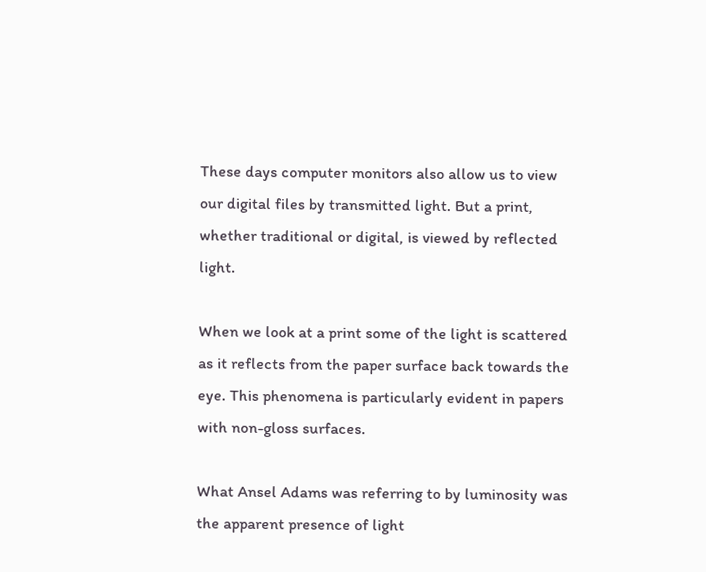These days computer monitors also allow us to view our digital files by transmitted light. But a print, whether traditional or digital, is viewed by reflected light.

When we look at a print some of the light is scattered as it reflects from the paper surface back towards the eye. This phenomena is particularly evident in papers with non-gloss surfaces.

What Ansel Adams was referring to by luminosity was the apparent presence of light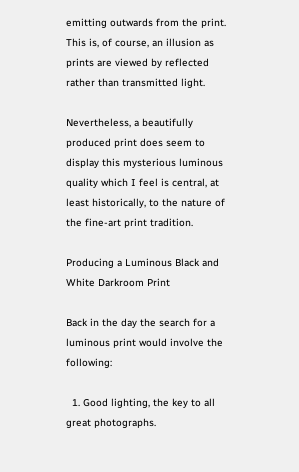emitting outwards from the print. This is, of course, an illusion as prints are viewed by reflected rather than transmitted light.

Nevertheless, a beautifully produced print does seem to display this mysterious luminous quality which I feel is central, at least historically, to the nature of the fine-art print tradition.

Producing a Luminous Black and White Darkroom Print

Back in the day the search for a luminous print would involve the following:

  1. Good lighting, the key to all great photographs.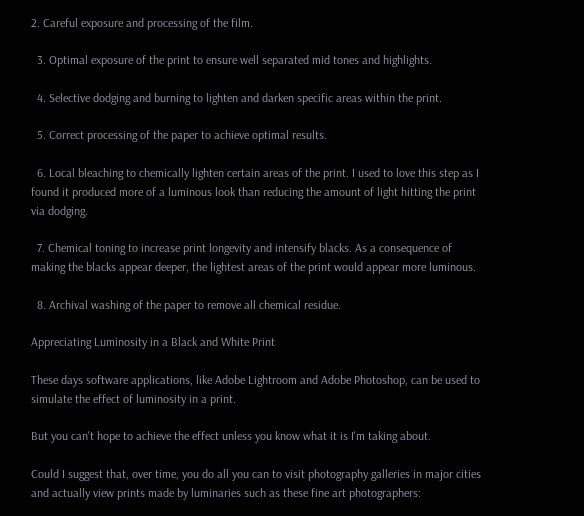2. Careful exposure and processing of the film.

  3. Optimal exposure of the print to ensure well separated mid tones and highlights.

  4. Selective dodging and burning to lighten and darken specific areas within the print.

  5. Correct processing of the paper to achieve optimal results.

  6. Local bleaching to chemically lighten certain areas of the print. I used to love this step as I found it produced more of a luminous look than reducing the amount of light hitting the print via dodging.

  7. Chemical toning to increase print longevity and intensify blacks. As a consequence of making the blacks appear deeper, the lightest areas of the print would appear more luminous.

  8. Archival washing of the paper to remove all chemical residue.

Appreciating Luminosity in a Black and White Print

These days software applications, like Adobe Lightroom and Adobe Photoshop, can be used to simulate the effect of luminosity in a print.

But you can't hope to achieve the effect unless you know what it is I'm taking about.

Could I suggest that, over time, you do all you can to visit photography galleries in major cities and actually view prints made by luminaries such as these fine art photographers: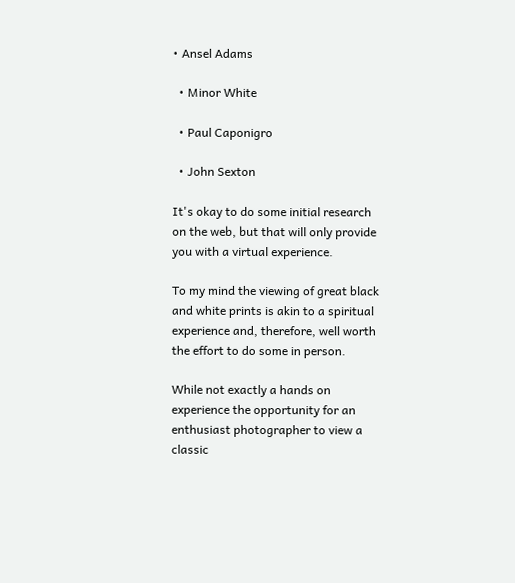• Ansel Adams

  • Minor White

  • Paul Caponigro

  • John Sexton

It's okay to do some initial research on the web, but that will only provide you with a virtual experience.

To my mind the viewing of great black and white prints is akin to a spiritual experience and, therefore, well worth the effort to do some in person.

While not exactly a hands on experience the opportunity for an enthusiast photographer to view a classic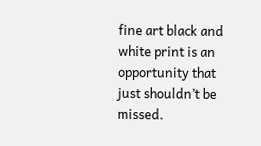fine art black and white print is an opportunity that just shouldn’t be missed.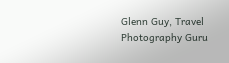Glenn Guy, Travel Photography Guru